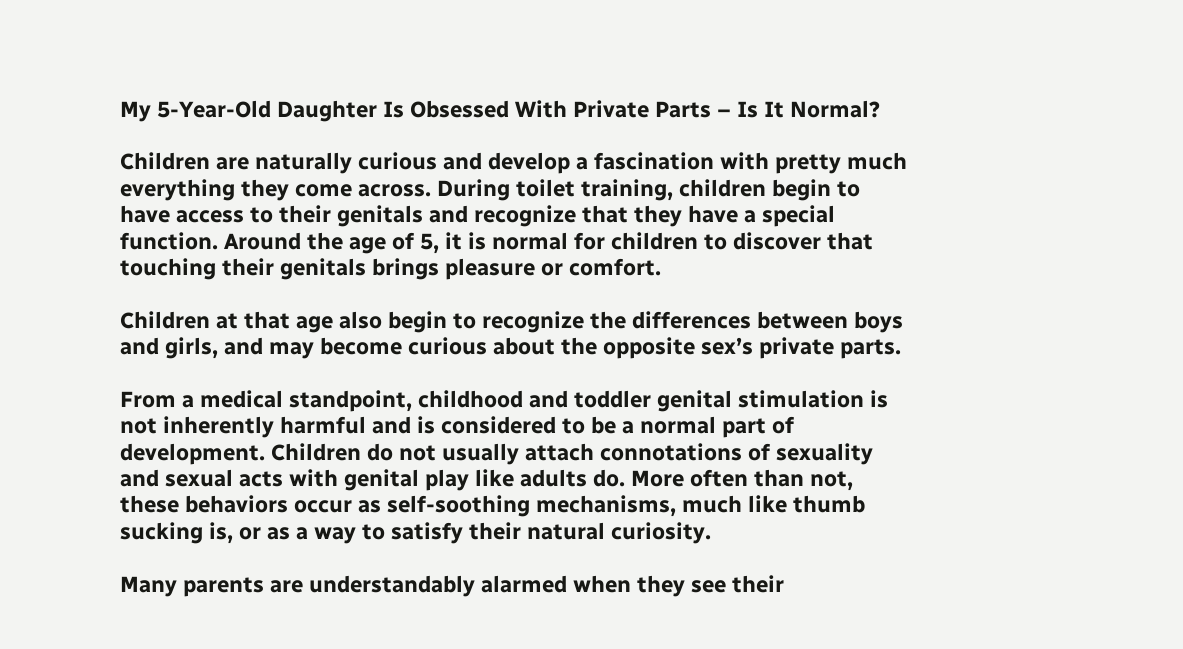My 5-Year-Old Daughter Is Obsessed With Private Parts – Is It Normal?

Children are naturally curious and develop a fascination with pretty much everything they come across. During toilet training, children begin to have access to their genitals and recognize that they have a special function. Around the age of 5, it is normal for children to discover that touching their genitals brings pleasure or comfort.

Children at that age also begin to recognize the differences between boys and girls, and may become curious about the opposite sex’s private parts.

From a medical standpoint, childhood and toddler genital stimulation is not inherently harmful and is considered to be a normal part of development. Children do not usually attach connotations of sexuality and sexual acts with genital play like adults do. More often than not, these behaviors occur as self-soothing mechanisms, much like thumb sucking is, or as a way to satisfy their natural curiosity.

Many parents are understandably alarmed when they see their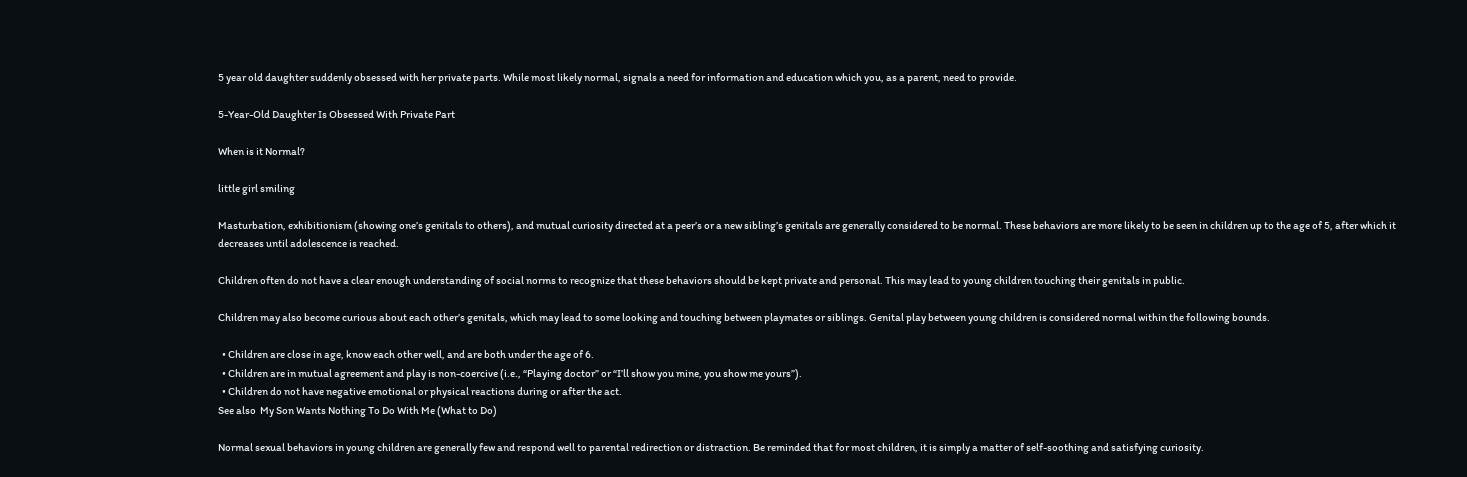5 year old daughter suddenly obsessed with her private parts. While most likely normal, signals a need for information and education which you, as a parent, need to provide.

5-Year-Old Daughter Is Obsessed With Private Part

When is it Normal?

little girl smiling

Masturbation, exhibitionism (showing one’s genitals to others), and mutual curiosity directed at a peer’s or a new sibling’s genitals are generally considered to be normal. These behaviors are more likely to be seen in children up to the age of 5, after which it decreases until adolescence is reached.

Children often do not have a clear enough understanding of social norms to recognize that these behaviors should be kept private and personal. This may lead to young children touching their genitals in public.

Children may also become curious about each other’s genitals, which may lead to some looking and touching between playmates or siblings. Genital play between young children is considered normal within the following bounds.

  • Children are close in age, know each other well, and are both under the age of 6.
  • Children are in mutual agreement and play is non-coercive (i.e., “Playing doctor” or “I’ll show you mine, you show me yours”).
  • Children do not have negative emotional or physical reactions during or after the act.
See also  My Son Wants Nothing To Do With Me (What to Do)

Normal sexual behaviors in young children are generally few and respond well to parental redirection or distraction. Be reminded that for most children, it is simply a matter of self-soothing and satisfying curiosity.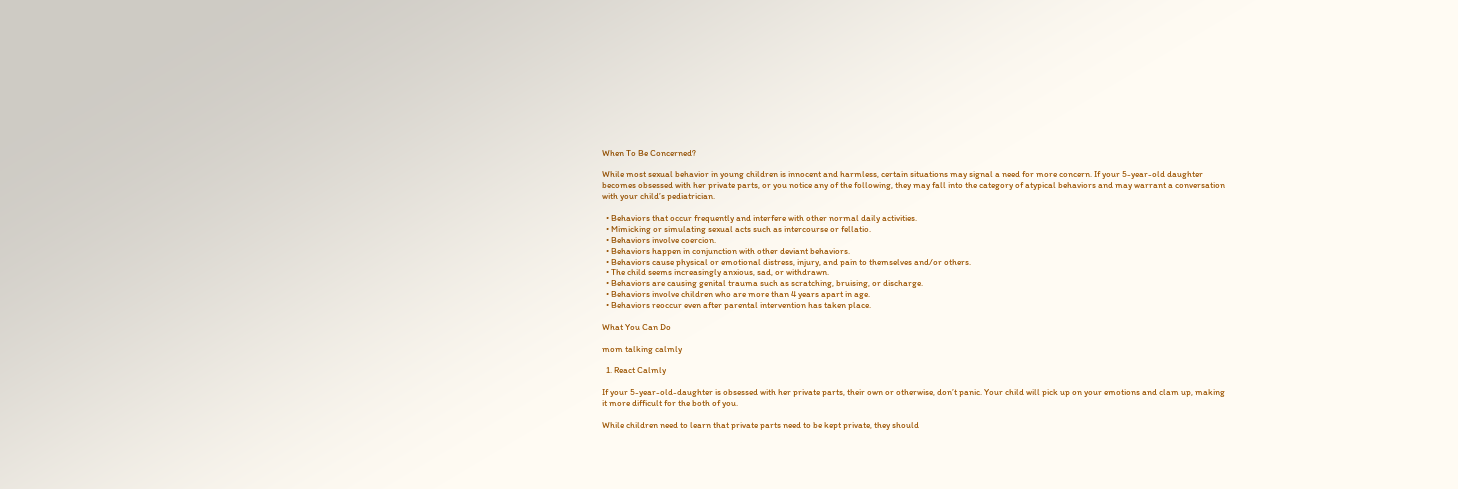When To Be Concerned?

While most sexual behavior in young children is innocent and harmless, certain situations may signal a need for more concern. If your 5-year-old daughter becomes obsessed with her private parts, or you notice any of the following, they may fall into the category of atypical behaviors and may warrant a conversation with your child’s pediatrician.

  • Behaviors that occur frequently and interfere with other normal daily activities.
  • Mimicking or simulating sexual acts such as intercourse or fellatio.
  • Behaviors involve coercion.
  • Behaviors happen in conjunction with other deviant behaviors.
  • Behaviors cause physical or emotional distress, injury, and pain to themselves and/or others.
  • The child seems increasingly anxious, sad, or withdrawn.
  • Behaviors are causing genital trauma such as scratching, bruising, or discharge.
  • Behaviors involve children who are more than 4 years apart in age.
  • Behaviors reoccur even after parental intervention has taken place.

What You Can Do

mom talking calmly

  1. React Calmly

If your 5-year-old-daughter is obsessed with her private parts, their own or otherwise, don’t panic. Your child will pick up on your emotions and clam up, making it more difficult for the both of you.

While children need to learn that private parts need to be kept private, they should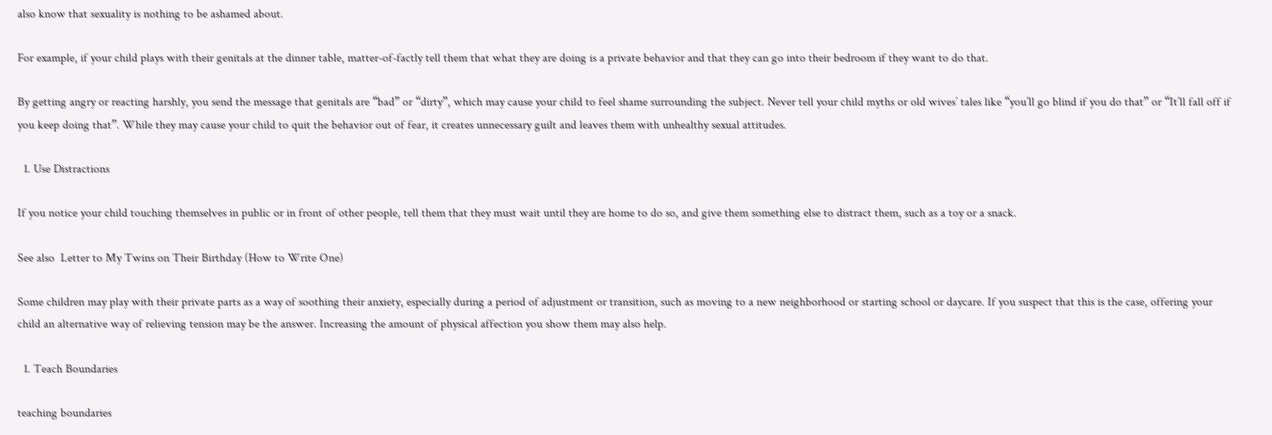also know that sexuality is nothing to be ashamed about.

For example, if your child plays with their genitals at the dinner table, matter-of-factly tell them that what they are doing is a private behavior and that they can go into their bedroom if they want to do that.

By getting angry or reacting harshly, you send the message that genitals are “bad” or “dirty”, which may cause your child to feel shame surrounding the subject. Never tell your child myths or old wives’ tales like “you’ll go blind if you do that” or “It’ll fall off if you keep doing that”. While they may cause your child to quit the behavior out of fear, it creates unnecessary guilt and leaves them with unhealthy sexual attitudes.

  1. Use Distractions

If you notice your child touching themselves in public or in front of other people, tell them that they must wait until they are home to do so, and give them something else to distract them, such as a toy or a snack.

See also  Letter to My Twins on Their Birthday (How to Write One)

Some children may play with their private parts as a way of soothing their anxiety, especially during a period of adjustment or transition, such as moving to a new neighborhood or starting school or daycare. If you suspect that this is the case, offering your child an alternative way of relieving tension may be the answer. Increasing the amount of physical affection you show them may also help.

  1. Teach Boundaries

teaching boundaries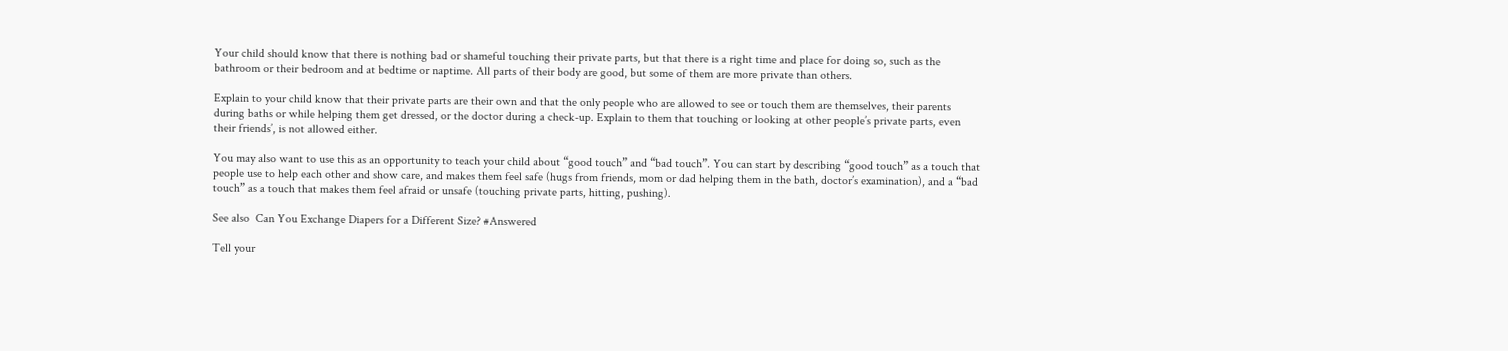Your child should know that there is nothing bad or shameful touching their private parts, but that there is a right time and place for doing so, such as the bathroom or their bedroom and at bedtime or naptime. All parts of their body are good, but some of them are more private than others.

Explain to your child know that their private parts are their own and that the only people who are allowed to see or touch them are themselves, their parents during baths or while helping them get dressed, or the doctor during a check-up. Explain to them that touching or looking at other people’s private parts, even their friends’, is not allowed either.

You may also want to use this as an opportunity to teach your child about “good touch” and “bad touch”. You can start by describing “good touch” as a touch that people use to help each other and show care, and makes them feel safe (hugs from friends, mom or dad helping them in the bath, doctor’s examination), and a “bad touch” as a touch that makes them feel afraid or unsafe (touching private parts, hitting, pushing).

See also  Can You Exchange Diapers for a Different Size? #Answered

Tell your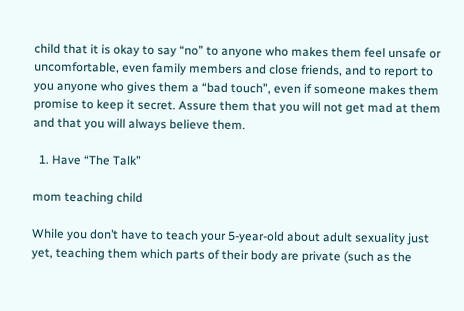child that it is okay to say “no” to anyone who makes them feel unsafe or uncomfortable, even family members and close friends, and to report to you anyone who gives them a “bad touch”, even if someone makes them promise to keep it secret. Assure them that you will not get mad at them and that you will always believe them.

  1. Have “The Talk”

mom teaching child

While you don’t have to teach your 5-year-old about adult sexuality just yet, teaching them which parts of their body are private (such as the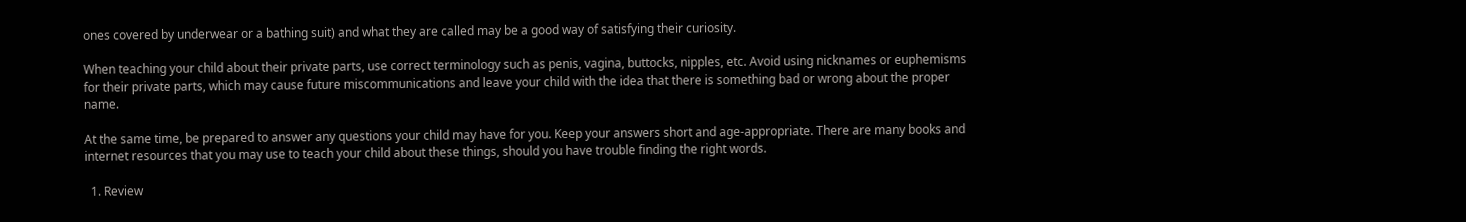ones covered by underwear or a bathing suit) and what they are called may be a good way of satisfying their curiosity.

When teaching your child about their private parts, use correct terminology such as penis, vagina, buttocks, nipples, etc. Avoid using nicknames or euphemisms for their private parts, which may cause future miscommunications and leave your child with the idea that there is something bad or wrong about the proper name.

At the same time, be prepared to answer any questions your child may have for you. Keep your answers short and age-appropriate. There are many books and internet resources that you may use to teach your child about these things, should you have trouble finding the right words.

  1. Review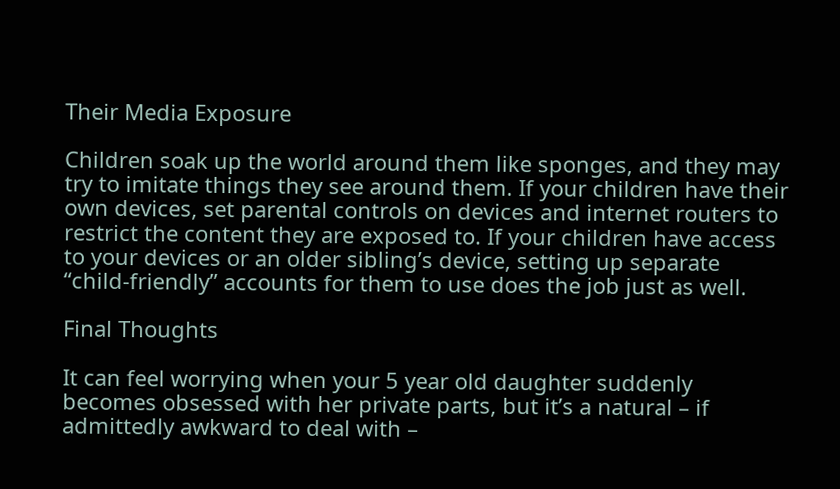Their Media Exposure

Children soak up the world around them like sponges, and they may try to imitate things they see around them. If your children have their own devices, set parental controls on devices and internet routers to restrict the content they are exposed to. If your children have access to your devices or an older sibling’s device, setting up separate “child-friendly” accounts for them to use does the job just as well.

Final Thoughts

It can feel worrying when your 5 year old daughter suddenly becomes obsessed with her private parts, but it’s a natural – if admittedly awkward to deal with –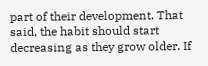part of their development. That said, the habit should start decreasing as they grow older. If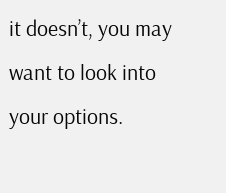it doesn’t, you may want to look into your options.